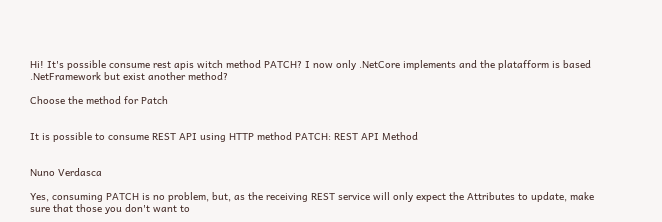Hi! It's possible consume rest apis witch method PATCH? I now only .NetCore implements and the platafform is based .NetFramework but exist another method?

Choose the method for Patch


It is possible to consume REST API using HTTP method PATCH: REST API Method


Nuno Verdasca

Yes, consuming PATCH is no problem, but, as the receiving REST service will only expect the Attributes to update, make sure that those you don't want to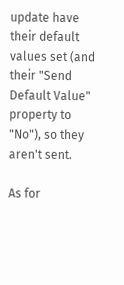update have their default values set (and their "Send Default Value" property to "No"), so they aren't sent.

As for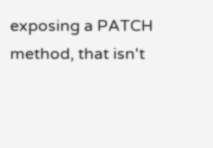exposing a PATCH method, that isn't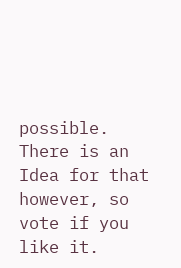possible. There is an Idea for that however, so vote if you like it.